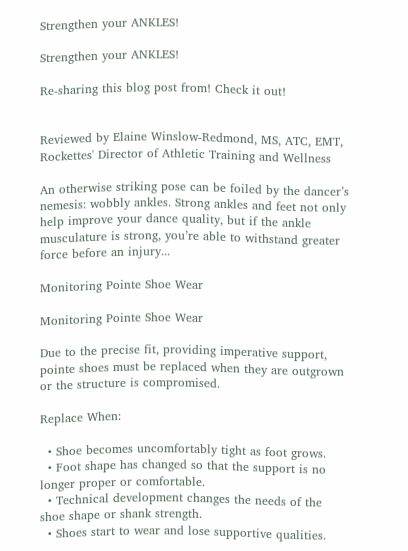Strengthen your ANKLES!

Strengthen your ANKLES!

Re-sharing this blog post from! Check it out!


Reviewed by Elaine Winslow-Redmond, MS, ATC, EMT, Rockettes' Director of Athletic Training and Wellness

An otherwise striking pose can be foiled by the dancer’s nemesis: wobbly ankles. Strong ankles and feet not only help improve your dance quality, but if the ankle musculature is strong, you’re able to withstand greater force before an injury...

Monitoring Pointe Shoe Wear

Monitoring Pointe Shoe Wear

Due to the precise fit, providing imperative support, pointe shoes must be replaced when they are outgrown or the structure is compromised.

Replace When:

  • Shoe becomes uncomfortably tight as foot grows.
  • Foot shape has changed so that the support is no longer proper or comfortable.
  • Technical development changes the needs of the shoe shape or shank strength.
  • Shoes start to wear and lose supportive qualities.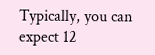Typically, you can expect 12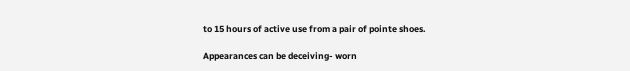to 15 hours of active use from a pair of pointe shoes.

Appearances can be deceiving- worn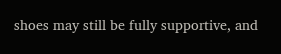shoes may still be fully supportive, and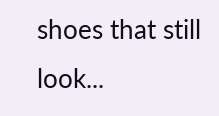shoes that still look...